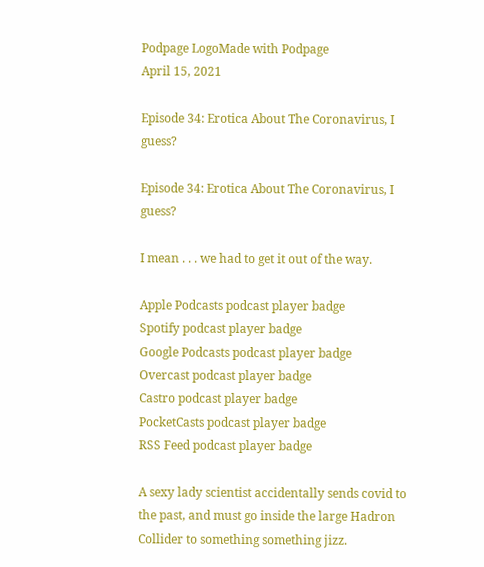Podpage LogoMade with Podpage
April 15, 2021

Episode 34: Erotica About The Coronavirus, I guess?

Episode 34: Erotica About The Coronavirus, I guess?

I mean . . . we had to get it out of the way.

Apple Podcasts podcast player badge
Spotify podcast player badge
Google Podcasts podcast player badge
Overcast podcast player badge
Castro podcast player badge
PocketCasts podcast player badge
RSS Feed podcast player badge

A sexy lady scientist accidentally sends covid to the past, and must go inside the large Hadron Collider to something something jizz.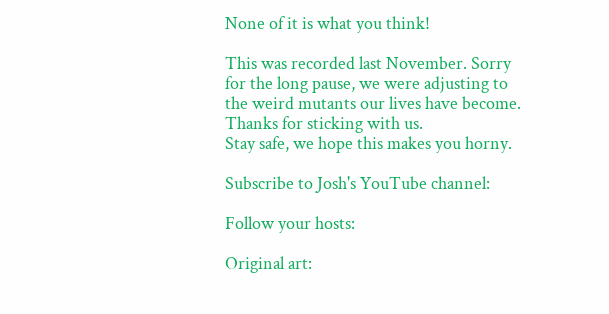None of it is what you think!

This was recorded last November. Sorry for the long pause, we were adjusting to the weird mutants our lives have become.
Thanks for sticking with us.
Stay safe, we hope this makes you horny.

Subscribe to Josh's YouTube channel:

Follow your hosts:

Original art: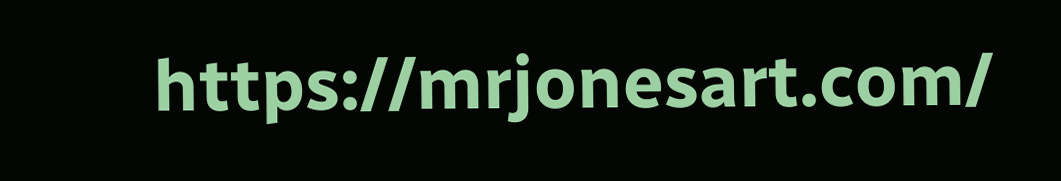https://mrjonesart.com/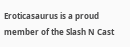Eroticasaurus is a proud member of the Slash N Cast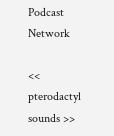Podcast Network

<< pterodactyl sounds >>